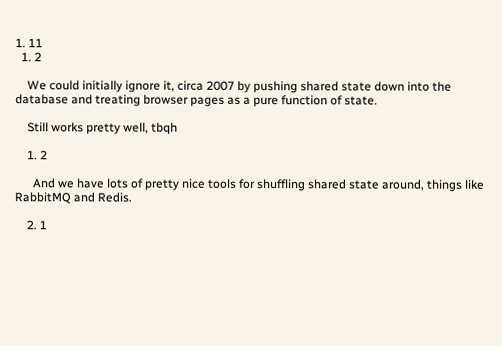1. 11
  1. 2

    We could initially ignore it, circa 2007 by pushing shared state down into the database and treating browser pages as a pure function of state.

    Still works pretty well, tbqh

    1. 2

      And we have lots of pretty nice tools for shuffling shared state around, things like RabbitMQ and Redis.

    2. 1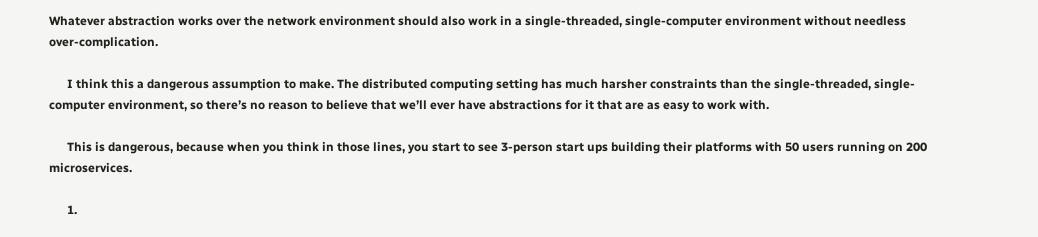Whatever abstraction works over the network environment should also work in a single-threaded, single-computer environment without needless over-complication.

      I think this a dangerous assumption to make. The distributed computing setting has much harsher constraints than the single-threaded, single-computer environment, so there’s no reason to believe that we’ll ever have abstractions for it that are as easy to work with.

      This is dangerous, because when you think in those lines, you start to see 3-person start ups building their platforms with 50 users running on 200 microservices.

      1.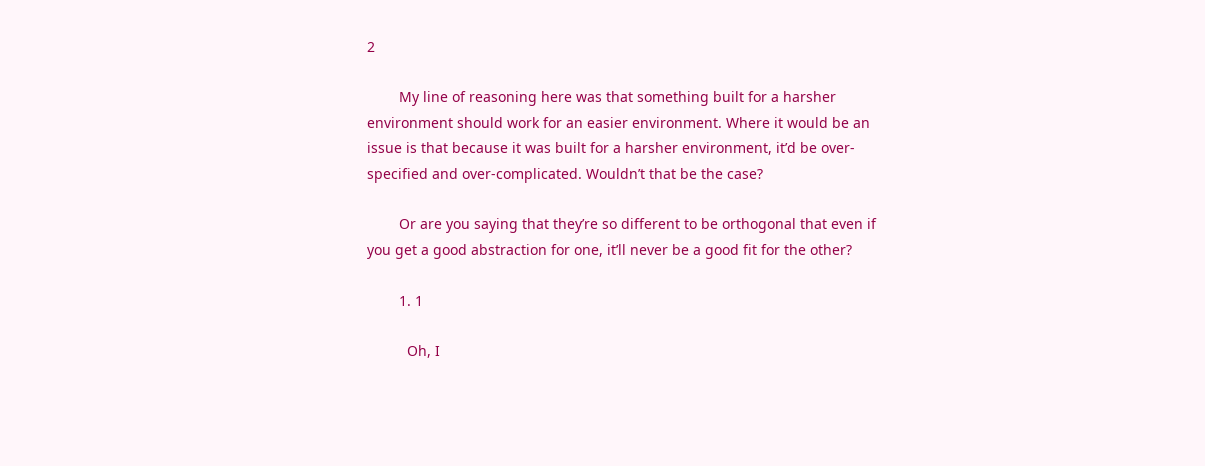2

        My line of reasoning here was that something built for a harsher environment should work for an easier environment. Where it would be an issue is that because it was built for a harsher environment, it’d be over-specified and over-complicated. Wouldn’t that be the case?

        Or are you saying that they’re so different to be orthogonal that even if you get a good abstraction for one, it’ll never be a good fit for the other?

        1. 1

          Oh, I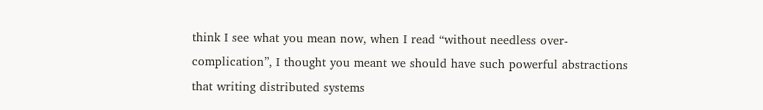think I see what you mean now, when I read “without needless over-complication”, I thought you meant we should have such powerful abstractions that writing distributed systems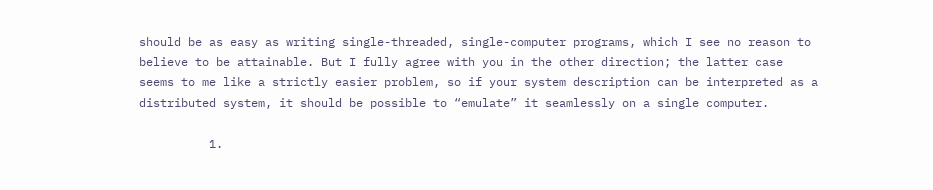should be as easy as writing single-threaded, single-computer programs, which I see no reason to believe to be attainable. But I fully agree with you in the other direction; the latter case seems to me like a strictly easier problem, so if your system description can be interpreted as a distributed system, it should be possible to “emulate” it seamlessly on a single computer.

          1.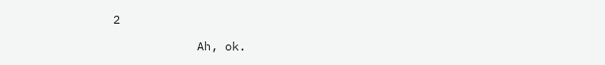2

            Ah, ok.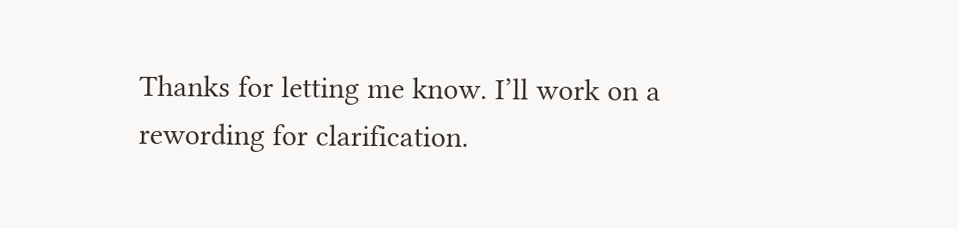Thanks for letting me know. I’ll work on a rewording for clarification.